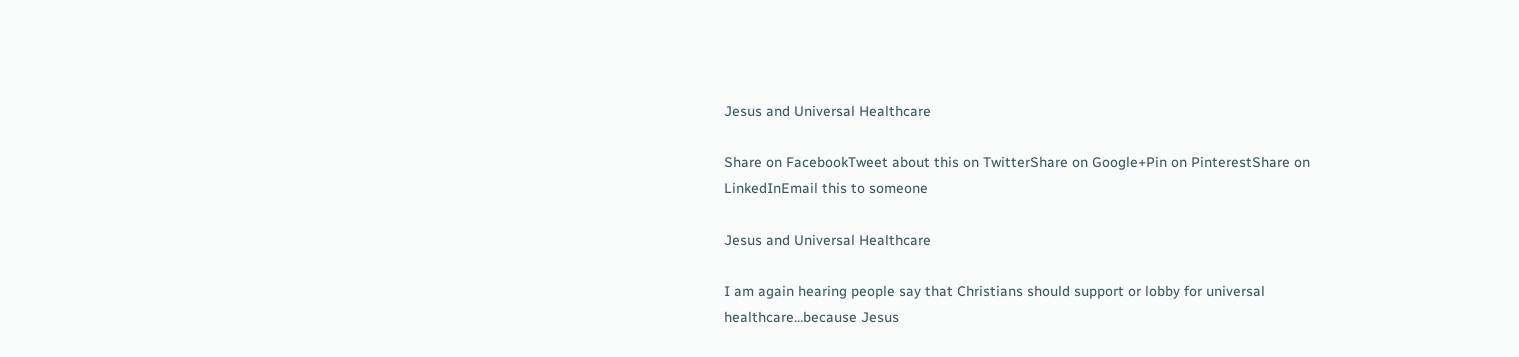Jesus and Universal Healthcare

Share on FacebookTweet about this on TwitterShare on Google+Pin on PinterestShare on LinkedInEmail this to someone

Jesus and Universal Healthcare

I am again hearing people say that Christians should support or lobby for universal healthcare…because Jesus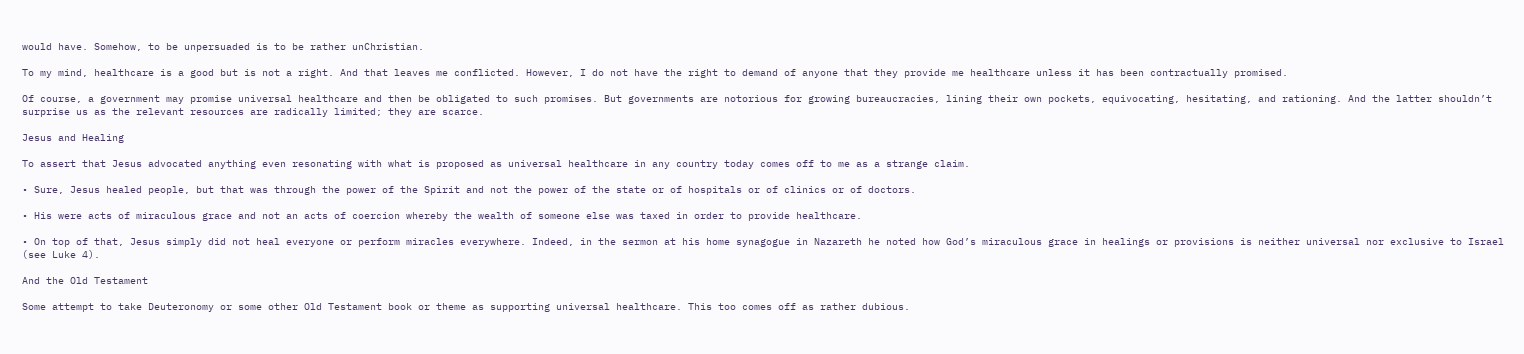would have. Somehow, to be unpersuaded is to be rather unChristian.

To my mind, healthcare is a good but is not a right. And that leaves me conflicted. However, I do not have the right to demand of anyone that they provide me healthcare unless it has been contractually promised.

Of course, a government may promise universal healthcare and then be obligated to such promises. But governments are notorious for growing bureaucracies, lining their own pockets, equivocating, hesitating, and rationing. And the latter shouldn’t surprise us as the relevant resources are radically limited; they are scarce.

Jesus and Healing

To assert that Jesus advocated anything even resonating with what is proposed as universal healthcare in any country today comes off to me as a strange claim.

• Sure, Jesus healed people, but that was through the power of the Spirit and not the power of the state or of hospitals or of clinics or of doctors.

• His were acts of miraculous grace and not an acts of coercion whereby the wealth of someone else was taxed in order to provide healthcare.

• On top of that, Jesus simply did not heal everyone or perform miracles everywhere. Indeed, in the sermon at his home synagogue in Nazareth he noted how God’s miraculous grace in healings or provisions is neither universal nor exclusive to Israel (see Luke 4).

And the Old Testament

Some attempt to take Deuteronomy or some other Old Testament book or theme as supporting universal healthcare. This too comes off as rather dubious.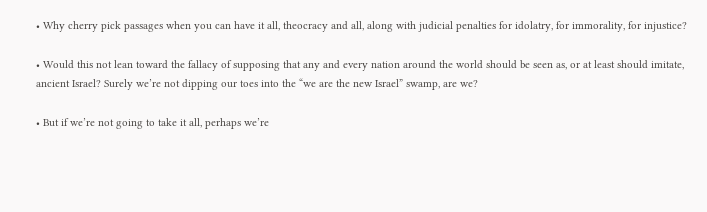• Why cherry pick passages when you can have it all, theocracy and all, along with judicial penalties for idolatry, for immorality, for injustice?

• Would this not lean toward the fallacy of supposing that any and every nation around the world should be seen as, or at least should imitate, ancient Israel? Surely we’re not dipping our toes into the “we are the new Israel” swamp, are we?

• But if we’re not going to take it all, perhaps we’re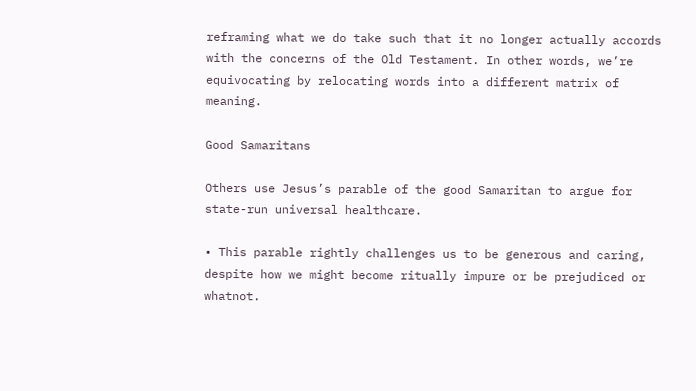reframing what we do take such that it no longer actually accords with the concerns of the Old Testament. In other words, we’re equivocating by relocating words into a different matrix of meaning.

Good Samaritans

Others use Jesus’s parable of the good Samaritan to argue for state-run universal healthcare.

• This parable rightly challenges us to be generous and caring, despite how we might become ritually impure or be prejudiced or whatnot.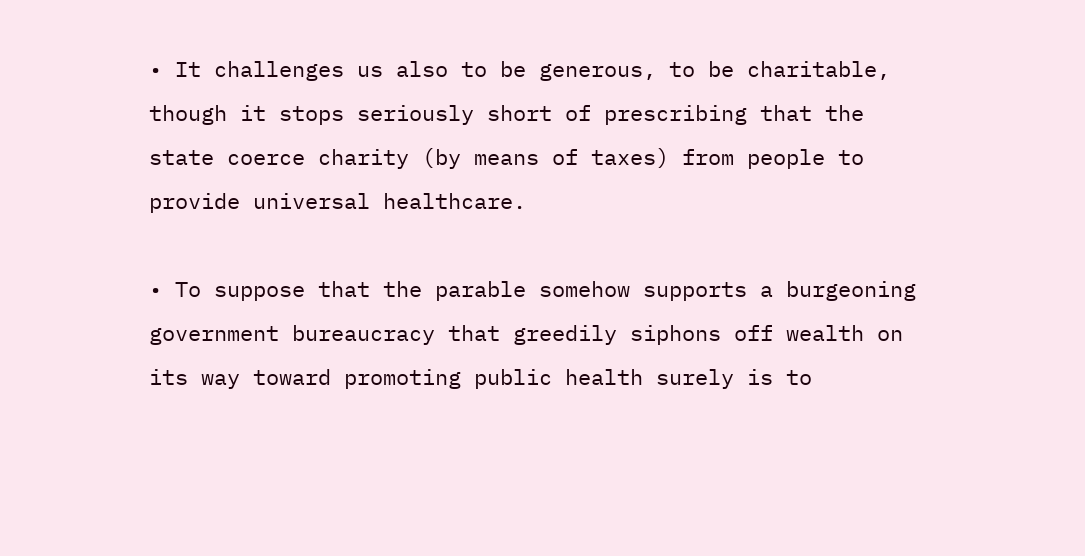• It challenges us also to be generous, to be charitable, though it stops seriously short of prescribing that the state coerce charity (by means of taxes) from people to provide universal healthcare.

• To suppose that the parable somehow supports a burgeoning government bureaucracy that greedily siphons off wealth on its way toward promoting public health surely is to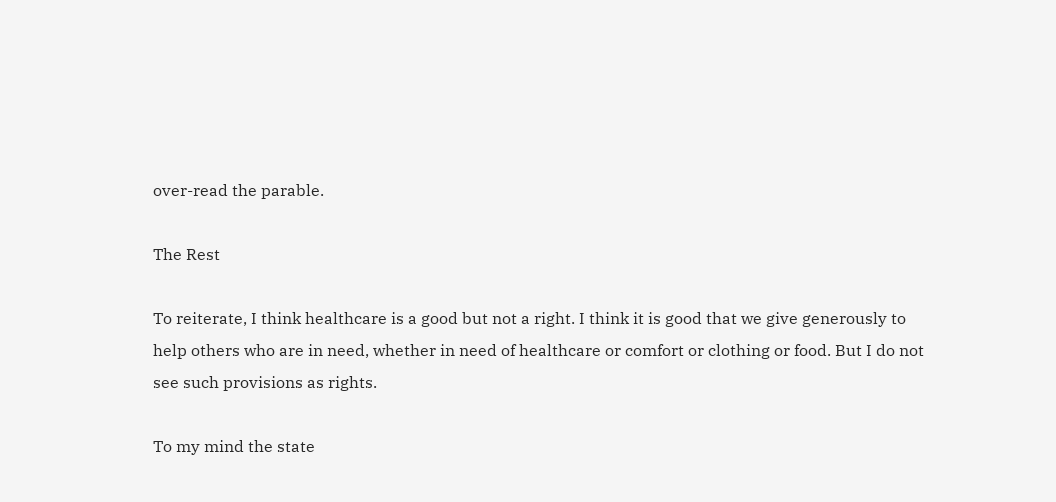over-read the parable.

The Rest

To reiterate, I think healthcare is a good but not a right. I think it is good that we give generously to help others who are in need, whether in need of healthcare or comfort or clothing or food. But I do not see such provisions as rights.

To my mind the state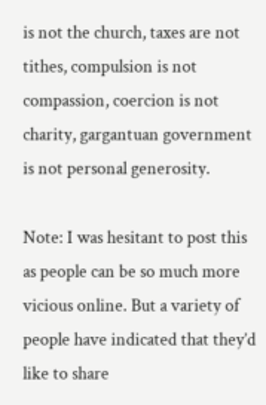is not the church, taxes are not tithes, compulsion is not compassion, coercion is not charity, gargantuan government is not personal generosity.

Note: I was hesitant to post this as people can be so much more vicious online. But a variety of people have indicated that they’d like to share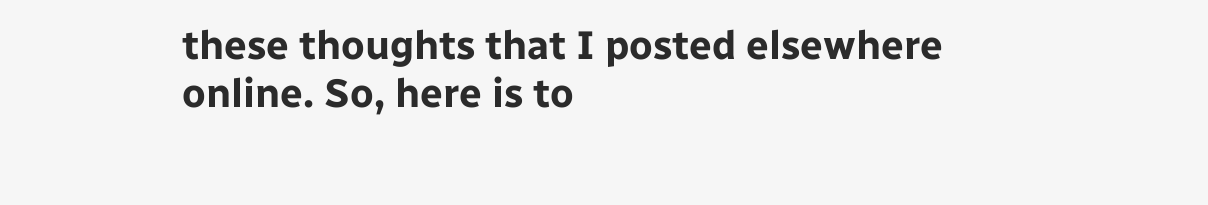these thoughts that I posted elsewhere online. So, here is to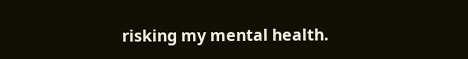risking my mental health.